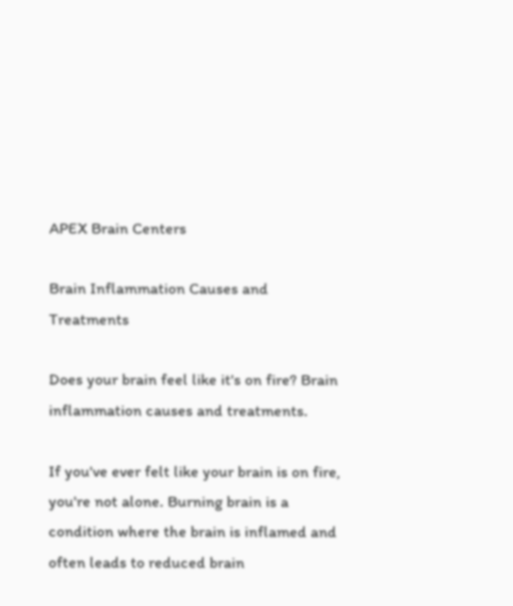APEX Brain Centers

Brain Inflammation Causes and Treatments

Does your brain feel like it's on fire? Brain inflammation causes and treatments.

If you've ever felt like your brain is on fire, you're not alone. Burning brain is a condition where the brain is inflamed and often leads to reduced brain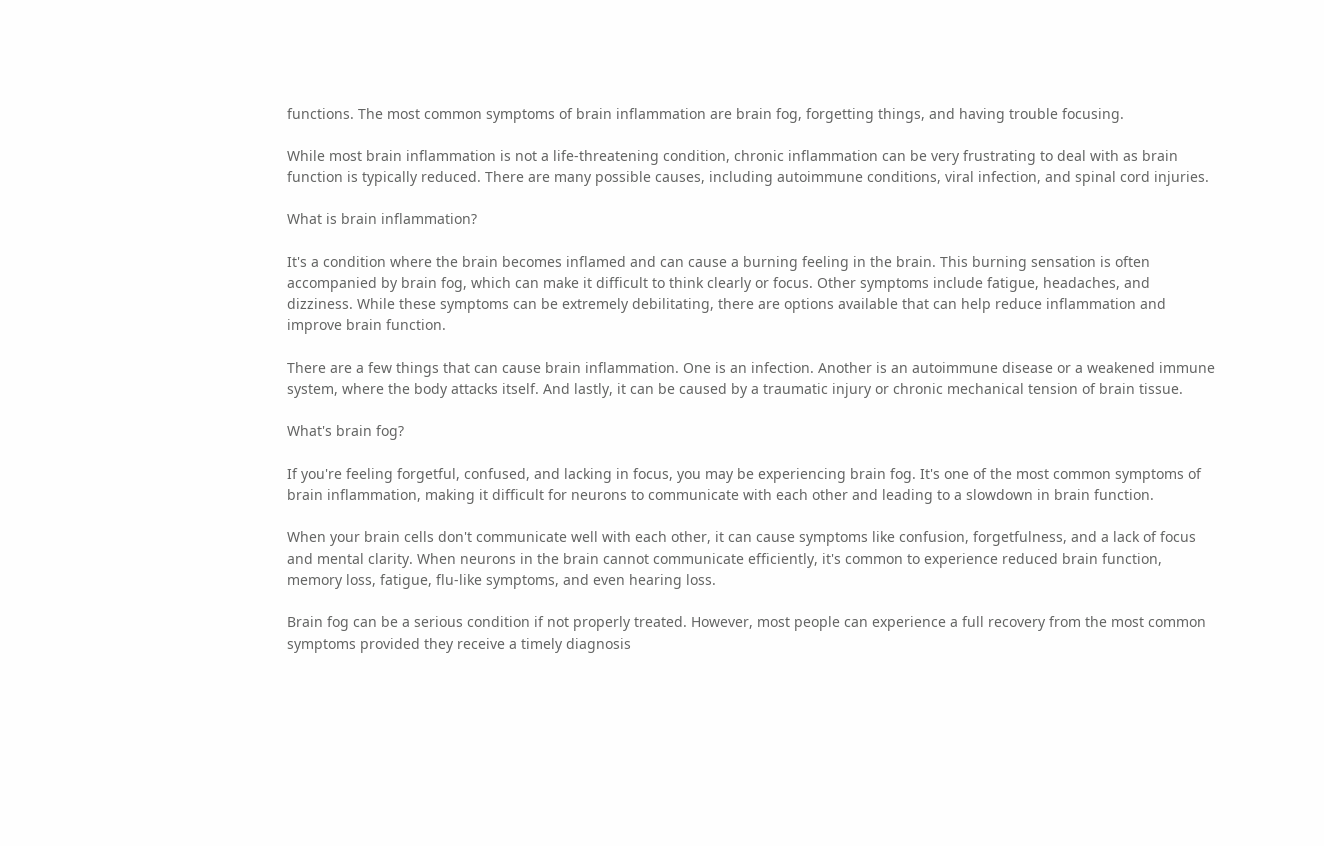functions. The most common symptoms of brain inflammation are brain fog, forgetting things, and having trouble focusing.

While most brain inflammation is not a life-threatening condition, chronic inflammation can be very frustrating to deal with as brain function is typically reduced. There are many possible causes, including autoimmune conditions, viral infection, and spinal cord injuries.

What is brain inflammation?

It's a condition where the brain becomes inflamed and can cause a burning feeling in the brain. This burning sensation is often accompanied by brain fog, which can make it difficult to think clearly or focus. Other symptoms include fatigue, headaches, and dizziness. While these symptoms can be extremely debilitating, there are options available that can help reduce inflammation and improve brain function.

There are a few things that can cause brain inflammation. One is an infection. Another is an autoimmune disease or a weakened immune system, where the body attacks itself. And lastly, it can be caused by a traumatic injury or chronic mechanical tension of brain tissue.

What's brain fog?

If you're feeling forgetful, confused, and lacking in focus, you may be experiencing brain fog. It's one of the most common symptoms of brain inflammation, making it difficult for neurons to communicate with each other and leading to a slowdown in brain function.

When your brain cells don't communicate well with each other, it can cause symptoms like confusion, forgetfulness, and a lack of focus and mental clarity. When neurons in the brain cannot communicate efficiently, it's common to experience reduced brain function, memory loss, fatigue, flu-like symptoms, and even hearing loss.

Brain fog can be a serious condition if not properly treated. However, most people can experience a full recovery from the most common symptoms provided they receive a timely diagnosis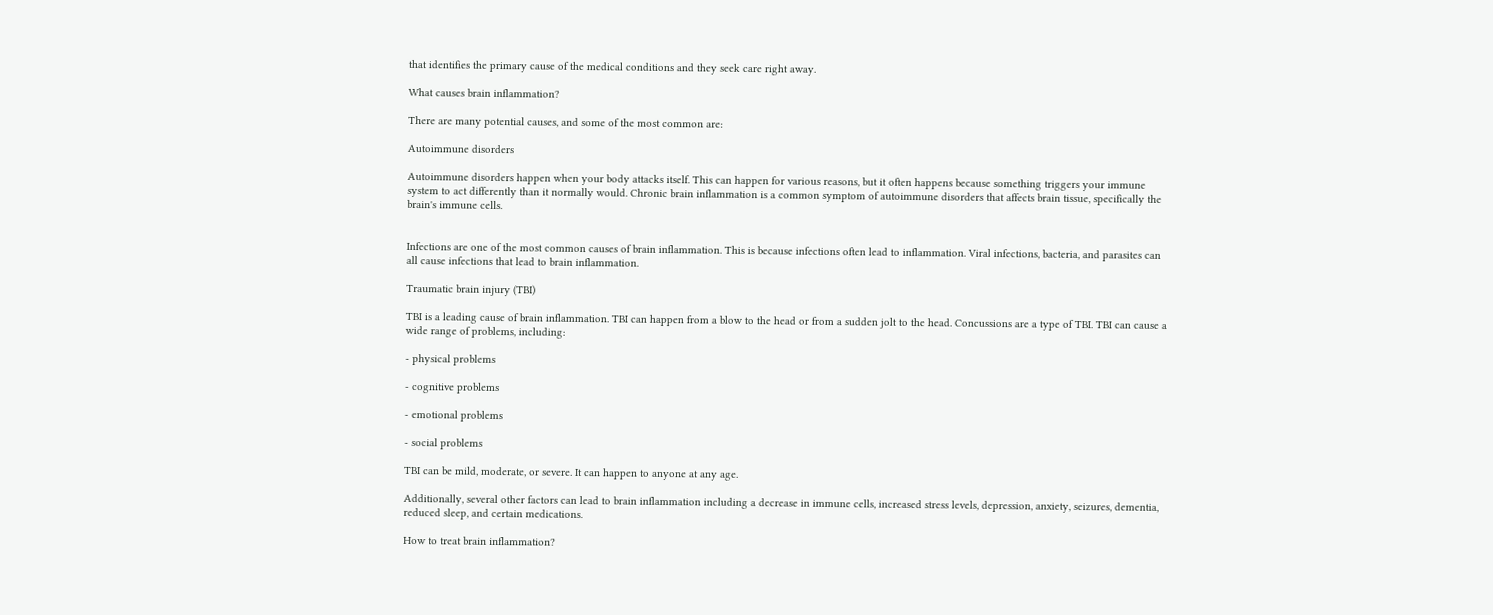that identifies the primary cause of the medical conditions and they seek care right away.

What causes brain inflammation?

There are many potential causes, and some of the most common are:

Autoimmune disorders

Autoimmune disorders happen when your body attacks itself. This can happen for various reasons, but it often happens because something triggers your immune system to act differently than it normally would. Chronic brain inflammation is a common symptom of autoimmune disorders that affects brain tissue, specifically the brain's immune cells.


Infections are one of the most common causes of brain inflammation. This is because infections often lead to inflammation. Viral infections, bacteria, and parasites can all cause infections that lead to brain inflammation.

Traumatic brain injury (TBI)

TBI is a leading cause of brain inflammation. TBI can happen from a blow to the head or from a sudden jolt to the head. Concussions are a type of TBI. TBI can cause a wide range of problems, including:

- physical problems

- cognitive problems

- emotional problems

- social problems

TBI can be mild, moderate, or severe. It can happen to anyone at any age.

Additionally, several other factors can lead to brain inflammation including a decrease in immune cells, increased stress levels, depression, anxiety, seizures, dementia, reduced sleep, and certain medications.

How to treat brain inflammation?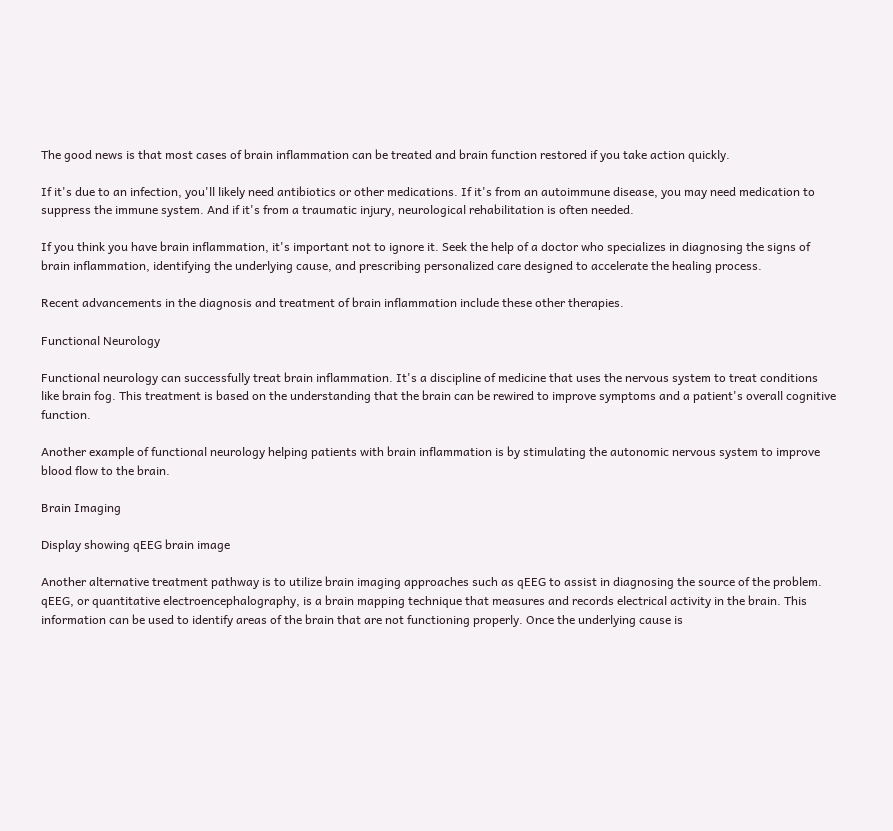The good news is that most cases of brain inflammation can be treated and brain function restored if you take action quickly.

If it's due to an infection, you'll likely need antibiotics or other medications. If it's from an autoimmune disease, you may need medication to suppress the immune system. And if it's from a traumatic injury, neurological rehabilitation is often needed.

If you think you have brain inflammation, it's important not to ignore it. Seek the help of a doctor who specializes in diagnosing the signs of brain inflammation, identifying the underlying cause, and prescribing personalized care designed to accelerate the healing process.

Recent advancements in the diagnosis and treatment of brain inflammation include these other therapies.

Functional Neurology

Functional neurology can successfully treat brain inflammation. It's a discipline of medicine that uses the nervous system to treat conditions like brain fog. This treatment is based on the understanding that the brain can be rewired to improve symptoms and a patient's overall cognitive function.

Another example of functional neurology helping patients with brain inflammation is by stimulating the autonomic nervous system to improve blood flow to the brain.

Brain Imaging

Display showing qEEG brain image

Another alternative treatment pathway is to utilize brain imaging approaches such as qEEG to assist in diagnosing the source of the problem. qEEG, or quantitative electroencephalography, is a brain mapping technique that measures and records electrical activity in the brain. This information can be used to identify areas of the brain that are not functioning properly. Once the underlying cause is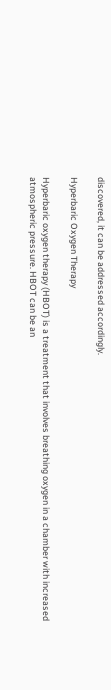discovered, it can be addressed accordingly.

Hyperbaric Oxygen Therapy

Hyperbaric oxygen therapy (HBOT) is a treatment that involves breathing oxygen in a chamber with increased atmospheric pressure. HBOT can be an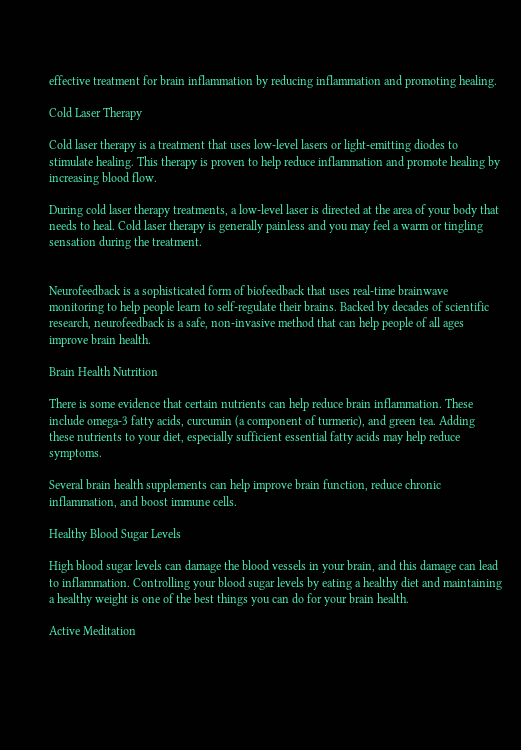effective treatment for brain inflammation by reducing inflammation and promoting healing.

Cold Laser Therapy

Cold laser therapy is a treatment that uses low-level lasers or light-emitting diodes to stimulate healing. This therapy is proven to help reduce inflammation and promote healing by increasing blood flow.

During cold laser therapy treatments, a low-level laser is directed at the area of your body that needs to heal. Cold laser therapy is generally painless and you may feel a warm or tingling sensation during the treatment.


Neurofeedback is a sophisticated form of biofeedback that uses real-time brainwave monitoring to help people learn to self-regulate their brains. Backed by decades of scientific research, neurofeedback is a safe, non-invasive method that can help people of all ages improve brain health.

Brain Health Nutrition

There is some evidence that certain nutrients can help reduce brain inflammation. These include omega-3 fatty acids, curcumin (a component of turmeric), and green tea. Adding these nutrients to your diet, especially sufficient essential fatty acids may help reduce symptoms.

Several brain health supplements can help improve brain function, reduce chronic inflammation, and boost immune cells.

Healthy Blood Sugar Levels

High blood sugar levels can damage the blood vessels in your brain, and this damage can lead to inflammation. Controlling your blood sugar levels by eating a healthy diet and maintaining a healthy weight is one of the best things you can do for your brain health.

Active Meditation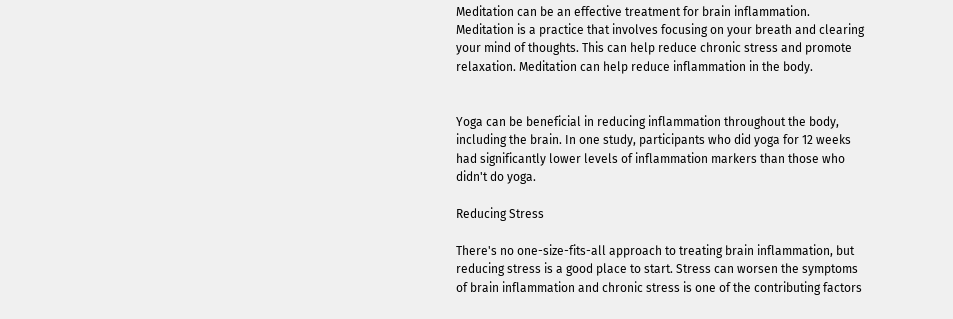Meditation can be an effective treatment for brain inflammation. Meditation is a practice that involves focusing on your breath and clearing your mind of thoughts. This can help reduce chronic stress and promote relaxation. Meditation can help reduce inflammation in the body.


Yoga can be beneficial in reducing inflammation throughout the body, including the brain. In one study, participants who did yoga for 12 weeks had significantly lower levels of inflammation markers than those who didn't do yoga.

Reducing Stress

There's no one-size-fits-all approach to treating brain inflammation, but reducing stress is a good place to start. Stress can worsen the symptoms of brain inflammation and chronic stress is one of the contributing factors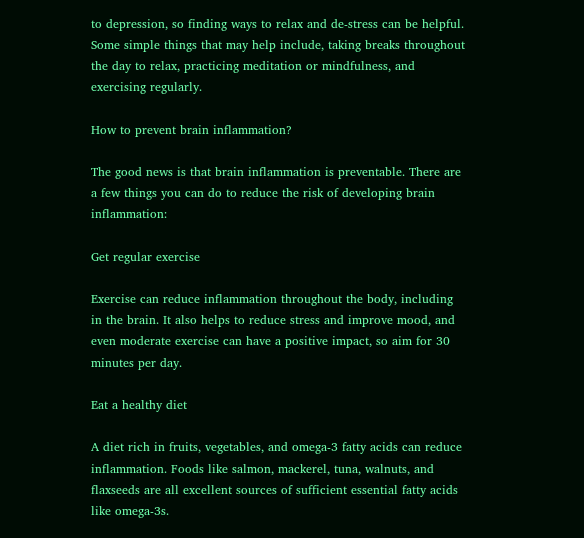to depression, so finding ways to relax and de-stress can be helpful. Some simple things that may help include, taking breaks throughout the day to relax, practicing meditation or mindfulness, and exercising regularly.

How to prevent brain inflammation?

The good news is that brain inflammation is preventable. There are a few things you can do to reduce the risk of developing brain inflammation:

Get regular exercise

Exercise can reduce inflammation throughout the body, including in the brain. It also helps to reduce stress and improve mood, and even moderate exercise can have a positive impact, so aim for 30 minutes per day.

Eat a healthy diet

A diet rich in fruits, vegetables, and omega-3 fatty acids can reduce inflammation. Foods like salmon, mackerel, tuna, walnuts, and flaxseeds are all excellent sources of sufficient essential fatty acids like omega-3s.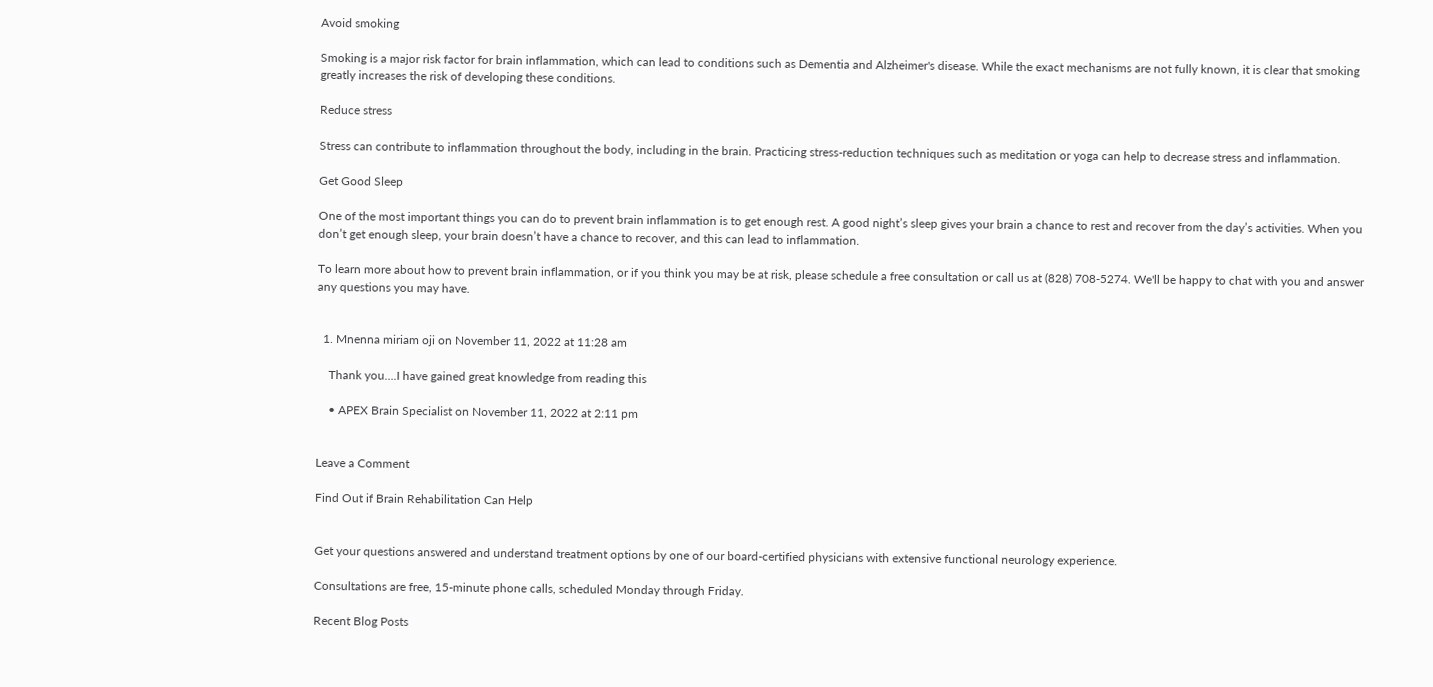Avoid smoking

Smoking is a major risk factor for brain inflammation, which can lead to conditions such as Dementia and Alzheimer's disease. While the exact mechanisms are not fully known, it is clear that smoking greatly increases the risk of developing these conditions.

Reduce stress

Stress can contribute to inflammation throughout the body, including in the brain. Practicing stress-reduction techniques such as meditation or yoga can help to decrease stress and inflammation.

Get Good Sleep

One of the most important things you can do to prevent brain inflammation is to get enough rest. A good night’s sleep gives your brain a chance to rest and recover from the day’s activities. When you don’t get enough sleep, your brain doesn’t have a chance to recover, and this can lead to inflammation.

To learn more about how to prevent brain inflammation, or if you think you may be at risk, please schedule a free consultation or call us at (828) 708-5274. We'll be happy to chat with you and answer any questions you may have.


  1. Mnenna miriam oji on November 11, 2022 at 11:28 am

    Thank you….I have gained great knowledge from reading this

    • APEX Brain Specialist on November 11, 2022 at 2:11 pm


Leave a Comment

Find Out if Brain Rehabilitation Can Help


Get your questions answered and understand treatment options by one of our board-certified physicians with extensive functional neurology experience.

Consultations are free, 15-minute phone calls, scheduled Monday through Friday.

Recent Blog Posts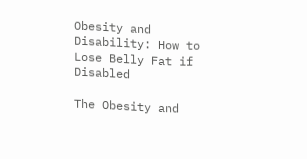Obesity and Disability: How to Lose Belly Fat if Disabled

The Obesity and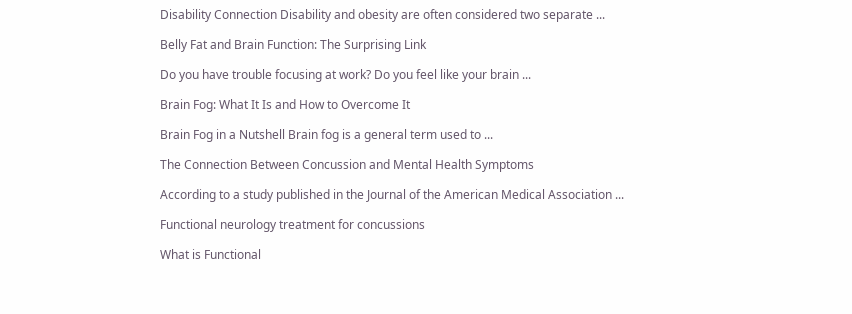Disability Connection Disability and obesity are often considered two separate ...

Belly Fat and Brain Function: The Surprising Link

Do you have trouble focusing at work? Do you feel like your brain ...

Brain Fog: What It Is and How to Overcome It

Brain Fog in a Nutshell Brain fog is a general term used to ...

The Connection Between Concussion and Mental Health Symptoms

According to a study published in the Journal of the American Medical Association ...

Functional neurology treatment for concussions

What is Functional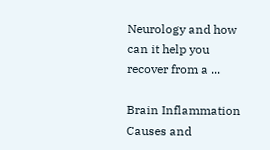Neurology and how can it help you recover from a ...

Brain Inflammation Causes and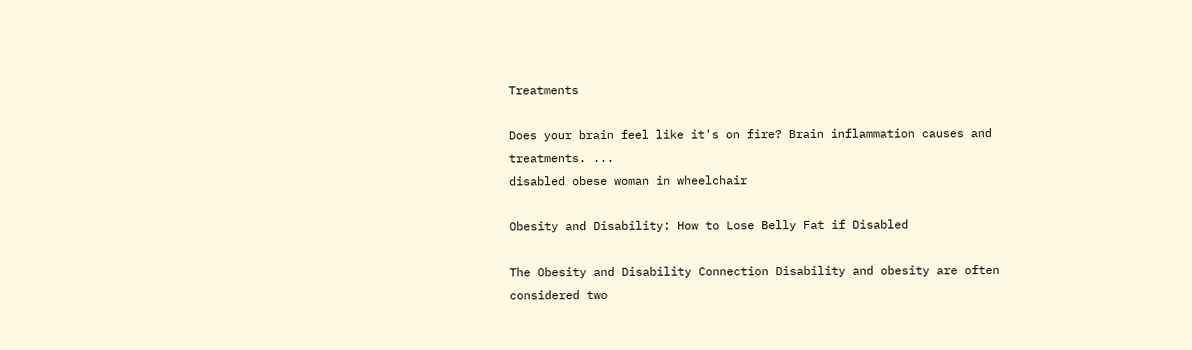Treatments

Does your brain feel like it's on fire? Brain inflammation causes and treatments. ...
disabled obese woman in wheelchair

Obesity and Disability: How to Lose Belly Fat if Disabled

The Obesity and Disability Connection Disability and obesity are often considered two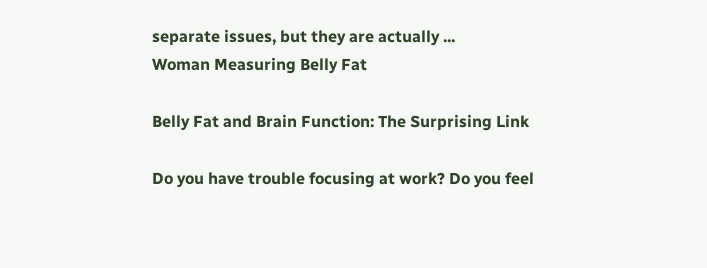separate issues, but they are actually ...
Woman Measuring Belly Fat

Belly Fat and Brain Function: The Surprising Link

Do you have trouble focusing at work? Do you feel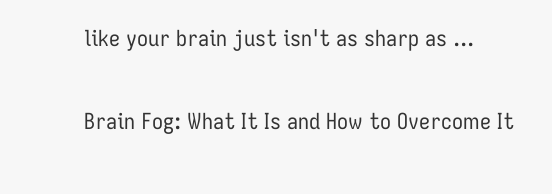like your brain just isn't as sharp as ...

Brain Fog: What It Is and How to Overcome It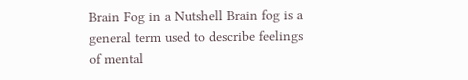Brain Fog in a Nutshell Brain fog is a general term used to describe feelings of mental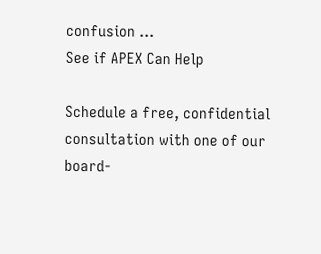confusion ...
See if APEX Can Help

Schedule a free, confidential consultation with one of our board-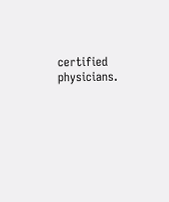certified physicians.